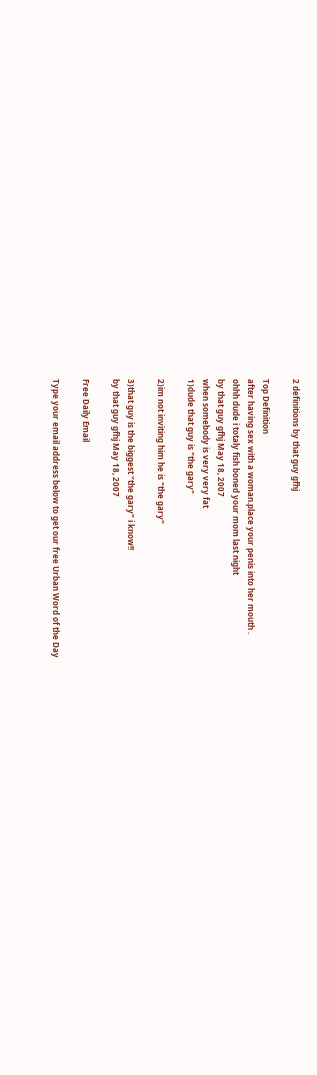2 definitions by that guy gfhj

Top Definition
after having sex with a woman.place your penis into her mouth .
ohhh dude i totaly fish boned your mom last night
by that guy gfhj May 18, 2007
when somebody is very very fat
1)dude that guy is "the gary"

2)im not inviting him he is "the gary"

3)that guy is the biggest "the gary" i know!!
by that guy gfhj May 18, 2007

Free Daily Email

Type your email address below to get our free Urban Word of the Day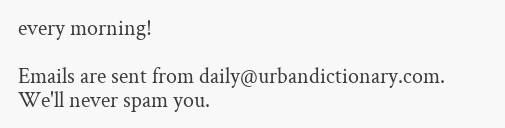every morning!

Emails are sent from daily@urbandictionary.com. We'll never spam you.